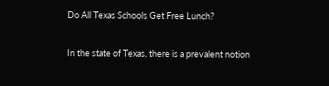Do All Texas Schools Get Free Lunch?

In the state of Texas, there is a prevalent notion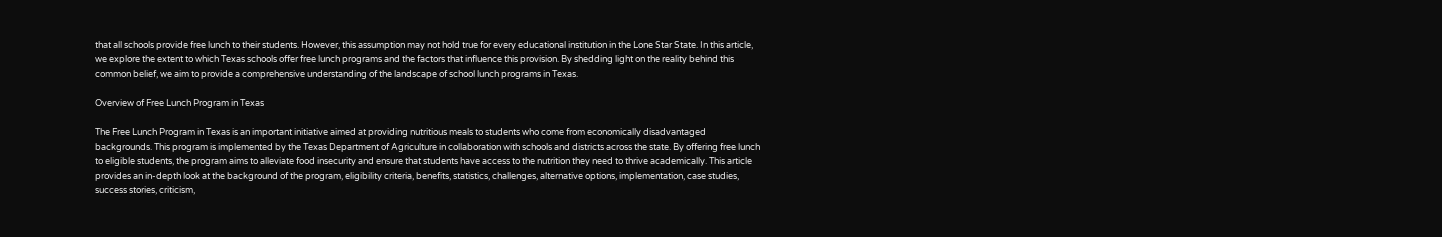that all schools provide free lunch to their students. However, this assumption may not hold true for every educational institution in the Lone Star State. In this article, we explore the extent to which Texas schools offer free lunch programs and the factors that influence this provision. By shedding light on the reality behind this common belief, we aim to provide a comprehensive understanding of the landscape of school lunch programs in Texas.

Overview of Free Lunch Program in Texas

The Free Lunch Program in Texas is an important initiative aimed at providing nutritious meals to students who come from economically disadvantaged backgrounds. This program is implemented by the Texas Department of Agriculture in collaboration with schools and districts across the state. By offering free lunch to eligible students, the program aims to alleviate food insecurity and ensure that students have access to the nutrition they need to thrive academically. This article provides an in-depth look at the background of the program, eligibility criteria, benefits, statistics, challenges, alternative options, implementation, case studies, success stories, criticism,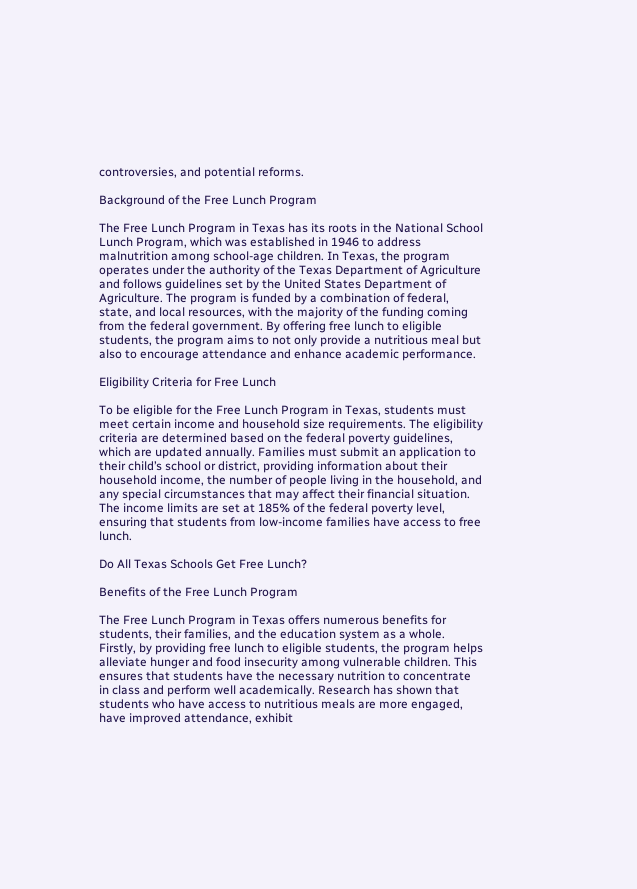controversies, and potential reforms.

Background of the Free Lunch Program

The Free Lunch Program in Texas has its roots in the National School Lunch Program, which was established in 1946 to address malnutrition among school-age children. In Texas, the program operates under the authority of the Texas Department of Agriculture and follows guidelines set by the United States Department of Agriculture. The program is funded by a combination of federal, state, and local resources, with the majority of the funding coming from the federal government. By offering free lunch to eligible students, the program aims to not only provide a nutritious meal but also to encourage attendance and enhance academic performance.

Eligibility Criteria for Free Lunch

To be eligible for the Free Lunch Program in Texas, students must meet certain income and household size requirements. The eligibility criteria are determined based on the federal poverty guidelines, which are updated annually. Families must submit an application to their child’s school or district, providing information about their household income, the number of people living in the household, and any special circumstances that may affect their financial situation. The income limits are set at 185% of the federal poverty level, ensuring that students from low-income families have access to free lunch.

Do All Texas Schools Get Free Lunch?

Benefits of the Free Lunch Program

The Free Lunch Program in Texas offers numerous benefits for students, their families, and the education system as a whole. Firstly, by providing free lunch to eligible students, the program helps alleviate hunger and food insecurity among vulnerable children. This ensures that students have the necessary nutrition to concentrate in class and perform well academically. Research has shown that students who have access to nutritious meals are more engaged, have improved attendance, exhibit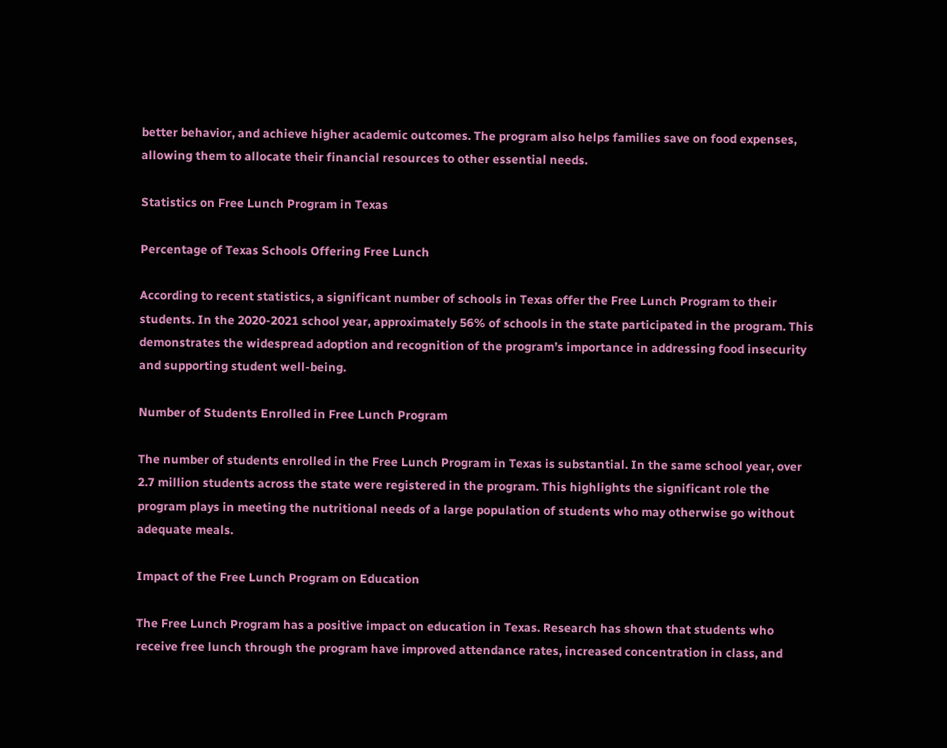better behavior, and achieve higher academic outcomes. The program also helps families save on food expenses, allowing them to allocate their financial resources to other essential needs.

Statistics on Free Lunch Program in Texas

Percentage of Texas Schools Offering Free Lunch

According to recent statistics, a significant number of schools in Texas offer the Free Lunch Program to their students. In the 2020-2021 school year, approximately 56% of schools in the state participated in the program. This demonstrates the widespread adoption and recognition of the program’s importance in addressing food insecurity and supporting student well-being.

Number of Students Enrolled in Free Lunch Program

The number of students enrolled in the Free Lunch Program in Texas is substantial. In the same school year, over 2.7 million students across the state were registered in the program. This highlights the significant role the program plays in meeting the nutritional needs of a large population of students who may otherwise go without adequate meals.

Impact of the Free Lunch Program on Education

The Free Lunch Program has a positive impact on education in Texas. Research has shown that students who receive free lunch through the program have improved attendance rates, increased concentration in class, and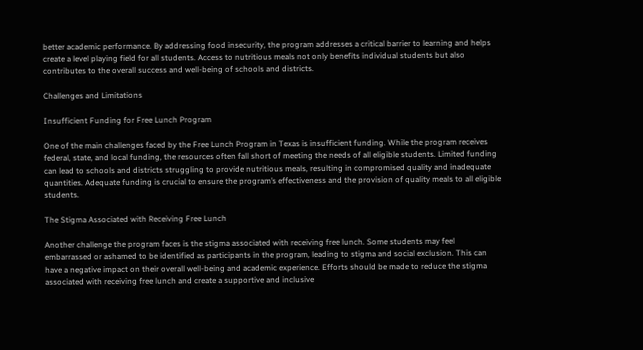better academic performance. By addressing food insecurity, the program addresses a critical barrier to learning and helps create a level playing field for all students. Access to nutritious meals not only benefits individual students but also contributes to the overall success and well-being of schools and districts.

Challenges and Limitations

Insufficient Funding for Free Lunch Program

One of the main challenges faced by the Free Lunch Program in Texas is insufficient funding. While the program receives federal, state, and local funding, the resources often fall short of meeting the needs of all eligible students. Limited funding can lead to schools and districts struggling to provide nutritious meals, resulting in compromised quality and inadequate quantities. Adequate funding is crucial to ensure the program’s effectiveness and the provision of quality meals to all eligible students.

The Stigma Associated with Receiving Free Lunch

Another challenge the program faces is the stigma associated with receiving free lunch. Some students may feel embarrassed or ashamed to be identified as participants in the program, leading to stigma and social exclusion. This can have a negative impact on their overall well-being and academic experience. Efforts should be made to reduce the stigma associated with receiving free lunch and create a supportive and inclusive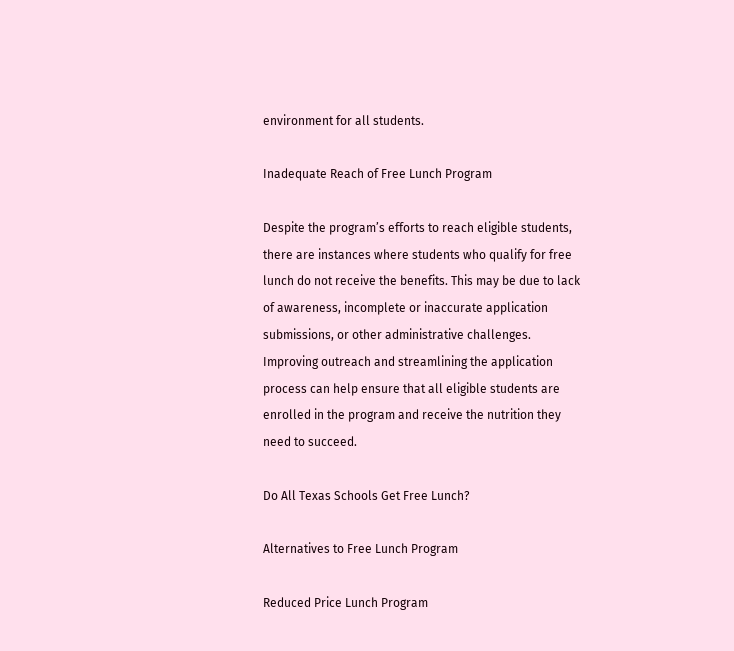environment for all students.

Inadequate Reach of Free Lunch Program

Despite the program’s efforts to reach eligible students, there are instances where students who qualify for free lunch do not receive the benefits. This may be due to lack of awareness, incomplete or inaccurate application submissions, or other administrative challenges. Improving outreach and streamlining the application process can help ensure that all eligible students are enrolled in the program and receive the nutrition they need to succeed.

Do All Texas Schools Get Free Lunch?

Alternatives to Free Lunch Program

Reduced Price Lunch Program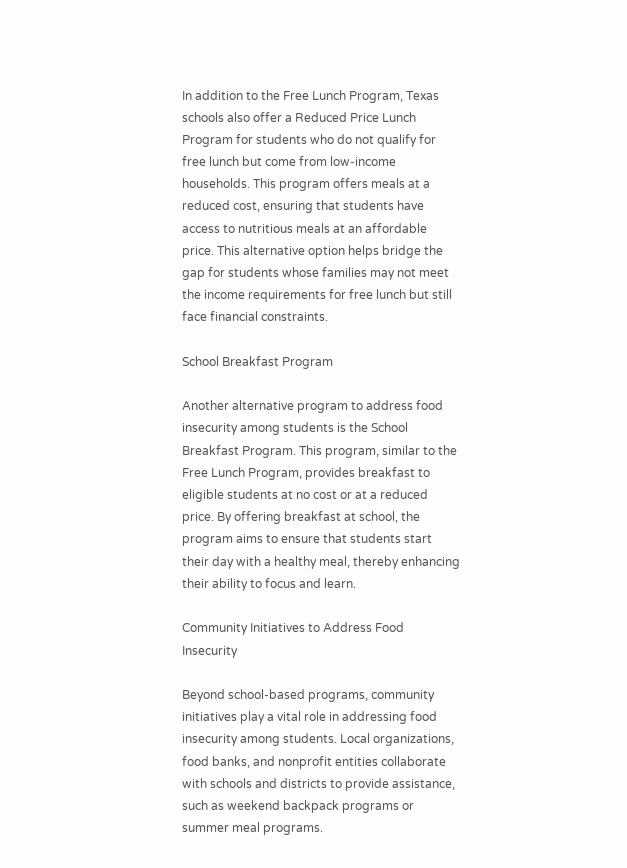In addition to the Free Lunch Program, Texas schools also offer a Reduced Price Lunch Program for students who do not qualify for free lunch but come from low-income households. This program offers meals at a reduced cost, ensuring that students have access to nutritious meals at an affordable price. This alternative option helps bridge the gap for students whose families may not meet the income requirements for free lunch but still face financial constraints.

School Breakfast Program

Another alternative program to address food insecurity among students is the School Breakfast Program. This program, similar to the Free Lunch Program, provides breakfast to eligible students at no cost or at a reduced price. By offering breakfast at school, the program aims to ensure that students start their day with a healthy meal, thereby enhancing their ability to focus and learn.

Community Initiatives to Address Food Insecurity

Beyond school-based programs, community initiatives play a vital role in addressing food insecurity among students. Local organizations, food banks, and nonprofit entities collaborate with schools and districts to provide assistance, such as weekend backpack programs or summer meal programs.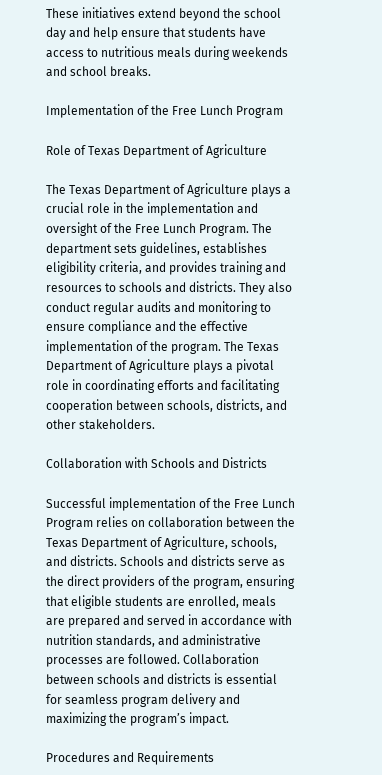These initiatives extend beyond the school day and help ensure that students have access to nutritious meals during weekends and school breaks.

Implementation of the Free Lunch Program

Role of Texas Department of Agriculture

The Texas Department of Agriculture plays a crucial role in the implementation and oversight of the Free Lunch Program. The department sets guidelines, establishes eligibility criteria, and provides training and resources to schools and districts. They also conduct regular audits and monitoring to ensure compliance and the effective implementation of the program. The Texas Department of Agriculture plays a pivotal role in coordinating efforts and facilitating cooperation between schools, districts, and other stakeholders.

Collaboration with Schools and Districts

Successful implementation of the Free Lunch Program relies on collaboration between the Texas Department of Agriculture, schools, and districts. Schools and districts serve as the direct providers of the program, ensuring that eligible students are enrolled, meals are prepared and served in accordance with nutrition standards, and administrative processes are followed. Collaboration between schools and districts is essential for seamless program delivery and maximizing the program’s impact.

Procedures and Requirements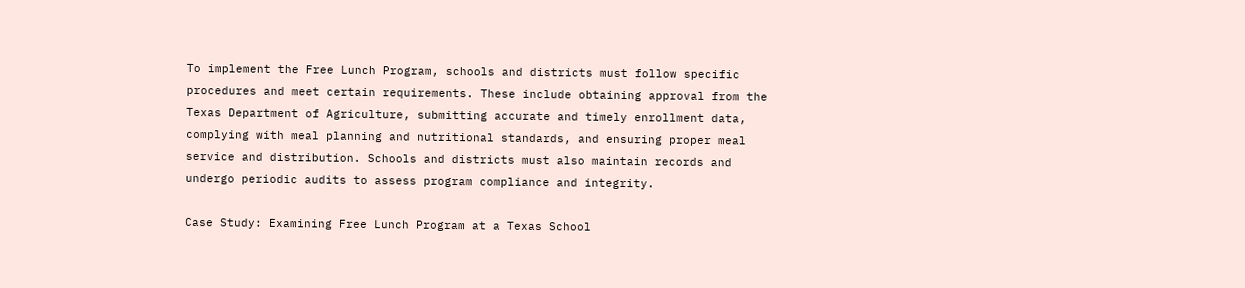To implement the Free Lunch Program, schools and districts must follow specific procedures and meet certain requirements. These include obtaining approval from the Texas Department of Agriculture, submitting accurate and timely enrollment data, complying with meal planning and nutritional standards, and ensuring proper meal service and distribution. Schools and districts must also maintain records and undergo periodic audits to assess program compliance and integrity.

Case Study: Examining Free Lunch Program at a Texas School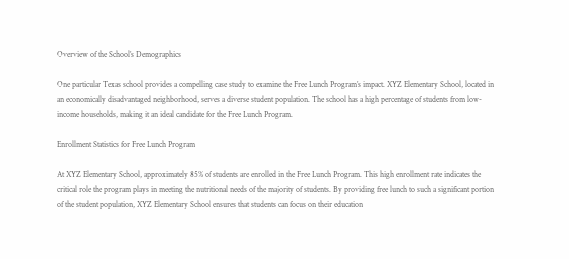Overview of the School’s Demographics

One particular Texas school provides a compelling case study to examine the Free Lunch Program’s impact. XYZ Elementary School, located in an economically disadvantaged neighborhood, serves a diverse student population. The school has a high percentage of students from low-income households, making it an ideal candidate for the Free Lunch Program.

Enrollment Statistics for Free Lunch Program

At XYZ Elementary School, approximately 85% of students are enrolled in the Free Lunch Program. This high enrollment rate indicates the critical role the program plays in meeting the nutritional needs of the majority of students. By providing free lunch to such a significant portion of the student population, XYZ Elementary School ensures that students can focus on their education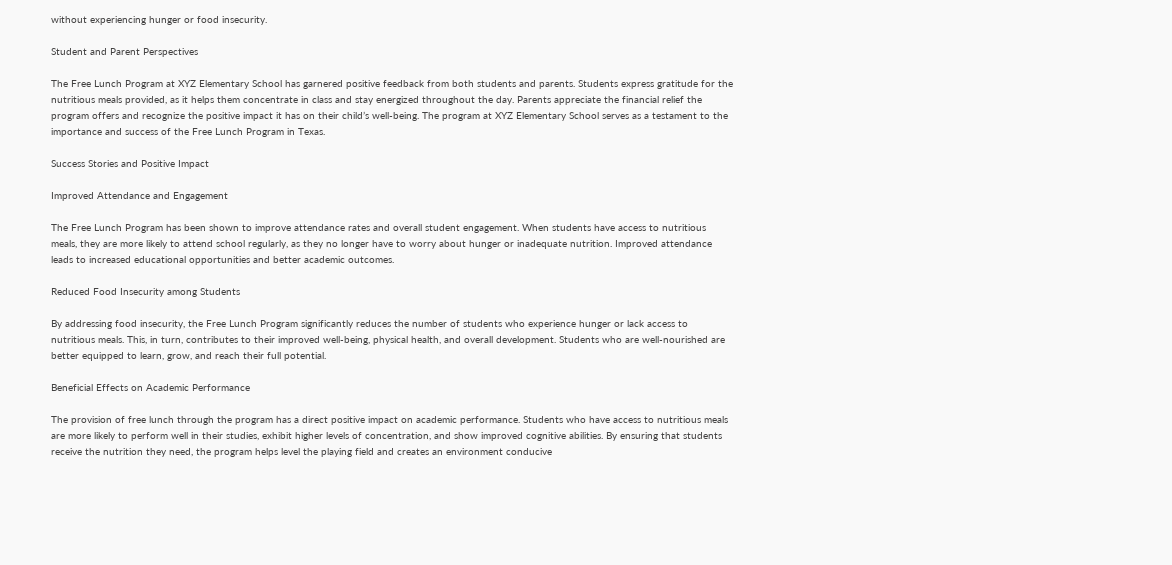without experiencing hunger or food insecurity.

Student and Parent Perspectives

The Free Lunch Program at XYZ Elementary School has garnered positive feedback from both students and parents. Students express gratitude for the nutritious meals provided, as it helps them concentrate in class and stay energized throughout the day. Parents appreciate the financial relief the program offers and recognize the positive impact it has on their child’s well-being. The program at XYZ Elementary School serves as a testament to the importance and success of the Free Lunch Program in Texas.

Success Stories and Positive Impact

Improved Attendance and Engagement

The Free Lunch Program has been shown to improve attendance rates and overall student engagement. When students have access to nutritious meals, they are more likely to attend school regularly, as they no longer have to worry about hunger or inadequate nutrition. Improved attendance leads to increased educational opportunities and better academic outcomes.

Reduced Food Insecurity among Students

By addressing food insecurity, the Free Lunch Program significantly reduces the number of students who experience hunger or lack access to nutritious meals. This, in turn, contributes to their improved well-being, physical health, and overall development. Students who are well-nourished are better equipped to learn, grow, and reach their full potential.

Beneficial Effects on Academic Performance

The provision of free lunch through the program has a direct positive impact on academic performance. Students who have access to nutritious meals are more likely to perform well in their studies, exhibit higher levels of concentration, and show improved cognitive abilities. By ensuring that students receive the nutrition they need, the program helps level the playing field and creates an environment conducive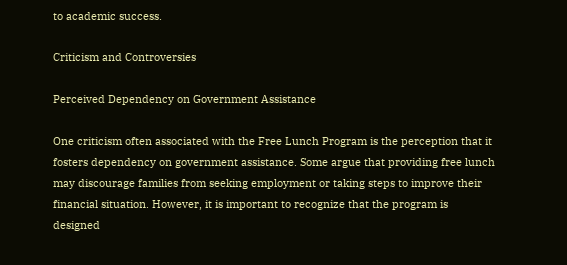to academic success.

Criticism and Controversies

Perceived Dependency on Government Assistance

One criticism often associated with the Free Lunch Program is the perception that it fosters dependency on government assistance. Some argue that providing free lunch may discourage families from seeking employment or taking steps to improve their financial situation. However, it is important to recognize that the program is designed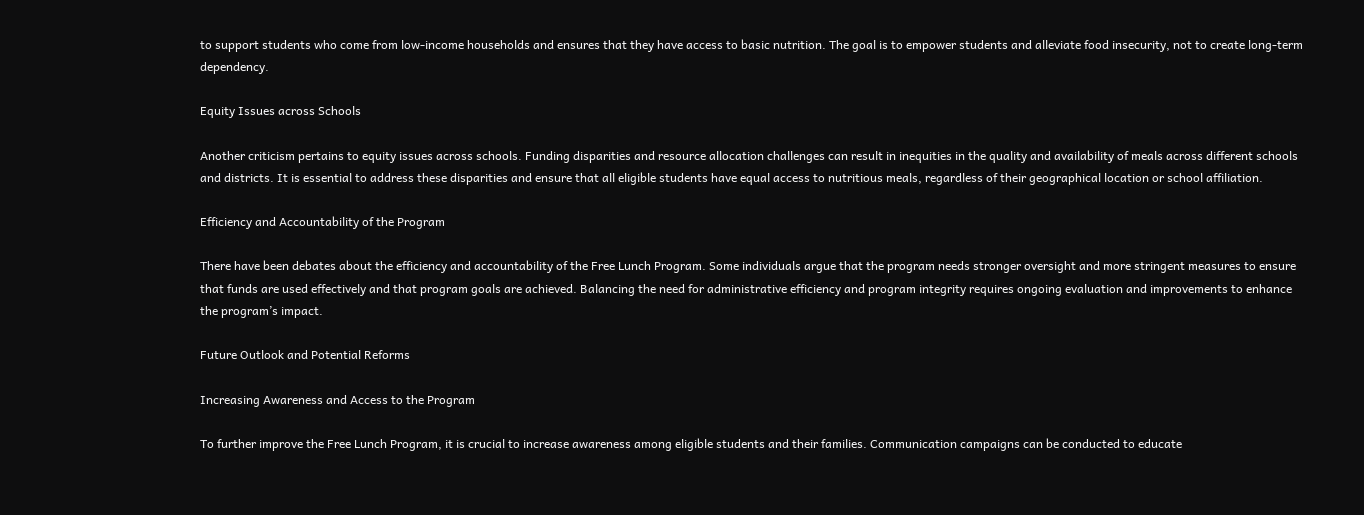to support students who come from low-income households and ensures that they have access to basic nutrition. The goal is to empower students and alleviate food insecurity, not to create long-term dependency.

Equity Issues across Schools

Another criticism pertains to equity issues across schools. Funding disparities and resource allocation challenges can result in inequities in the quality and availability of meals across different schools and districts. It is essential to address these disparities and ensure that all eligible students have equal access to nutritious meals, regardless of their geographical location or school affiliation.

Efficiency and Accountability of the Program

There have been debates about the efficiency and accountability of the Free Lunch Program. Some individuals argue that the program needs stronger oversight and more stringent measures to ensure that funds are used effectively and that program goals are achieved. Balancing the need for administrative efficiency and program integrity requires ongoing evaluation and improvements to enhance the program’s impact.

Future Outlook and Potential Reforms

Increasing Awareness and Access to the Program

To further improve the Free Lunch Program, it is crucial to increase awareness among eligible students and their families. Communication campaigns can be conducted to educate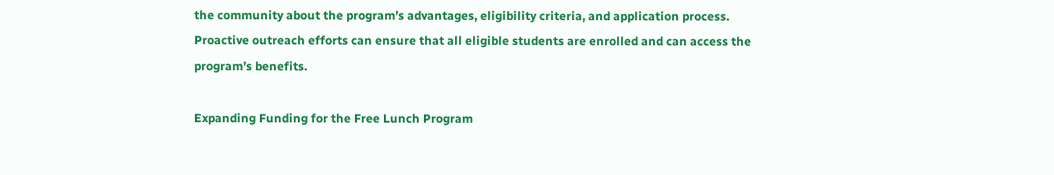the community about the program’s advantages, eligibility criteria, and application process. Proactive outreach efforts can ensure that all eligible students are enrolled and can access the program’s benefits.

Expanding Funding for the Free Lunch Program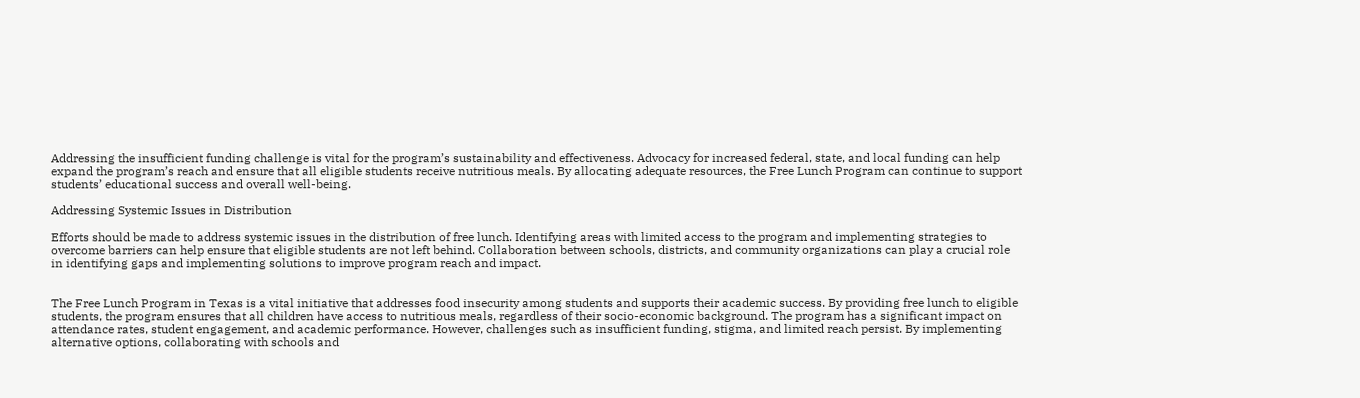Addressing the insufficient funding challenge is vital for the program’s sustainability and effectiveness. Advocacy for increased federal, state, and local funding can help expand the program’s reach and ensure that all eligible students receive nutritious meals. By allocating adequate resources, the Free Lunch Program can continue to support students’ educational success and overall well-being.

Addressing Systemic Issues in Distribution

Efforts should be made to address systemic issues in the distribution of free lunch. Identifying areas with limited access to the program and implementing strategies to overcome barriers can help ensure that eligible students are not left behind. Collaboration between schools, districts, and community organizations can play a crucial role in identifying gaps and implementing solutions to improve program reach and impact.


The Free Lunch Program in Texas is a vital initiative that addresses food insecurity among students and supports their academic success. By providing free lunch to eligible students, the program ensures that all children have access to nutritious meals, regardless of their socio-economic background. The program has a significant impact on attendance rates, student engagement, and academic performance. However, challenges such as insufficient funding, stigma, and limited reach persist. By implementing alternative options, collaborating with schools and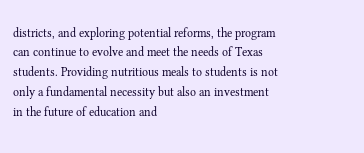districts, and exploring potential reforms, the program can continue to evolve and meet the needs of Texas students. Providing nutritious meals to students is not only a fundamental necessity but also an investment in the future of education and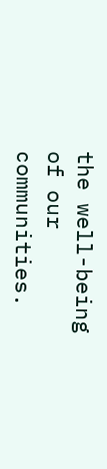the well-being of our communities.